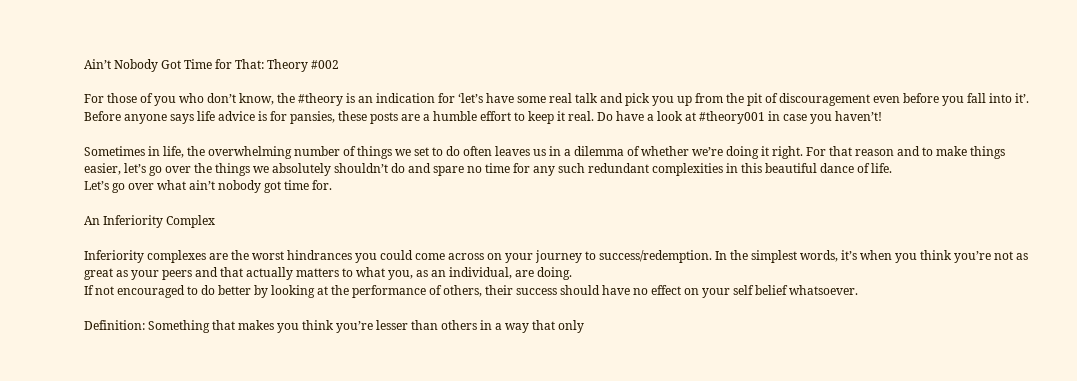Ain’t Nobody Got Time for That: Theory #002

For those of you who don’t know, the #theory is an indication for ‘let’s have some real talk and pick you up from the pit of discouragement even before you fall into it’. Before anyone says life advice is for pansies, these posts are a humble effort to keep it real. Do have a look at #theory001 in case you haven’t!

Sometimes in life, the overwhelming number of things we set to do often leaves us in a dilemma of whether we’re doing it right. For that reason and to make things easier, let’s go over the things we absolutely shouldn’t do and spare no time for any such redundant complexities in this beautiful dance of life.
Let’s go over what ain’t nobody got time for.

An Inferiority Complex

Inferiority complexes are the worst hindrances you could come across on your journey to success/redemption. In the simplest words, it’s when you think you’re not as great as your peers and that actually matters to what you, as an individual, are doing.
If not encouraged to do better by looking at the performance of others, their success should have no effect on your self belief whatsoever.

Definition: Something that makes you think you’re lesser than others in a way that only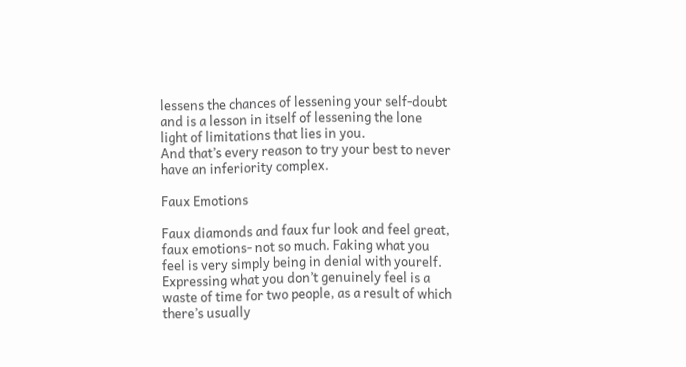lessens the chances of lessening your self-doubt and is a lesson in itself of lessening the lone light of limitations that lies in you.
And that’s every reason to try your best to never have an inferiority complex.

Faux Emotions

Faux diamonds and faux fur look and feel great, faux emotions- not so much. Faking what you feel is very simply being in denial with yourelf. Expressing what you don’t genuinely feel is a waste of time for two people, as a result of which there’s usually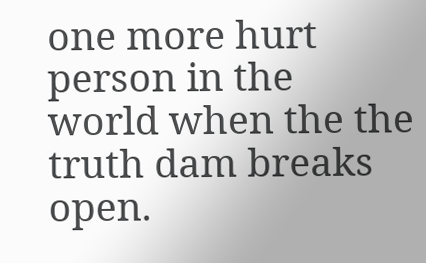one more hurt person in the world when the the truth dam breaks open.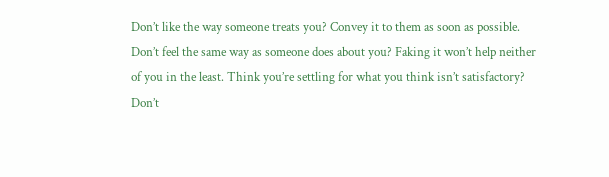Don’t like the way someone treats you? Convey it to them as soon as possible. Don’t feel the same way as someone does about you? Faking it won’t help neither of you in the least. Think you’re settling for what you think isn’t satisfactory? Don’t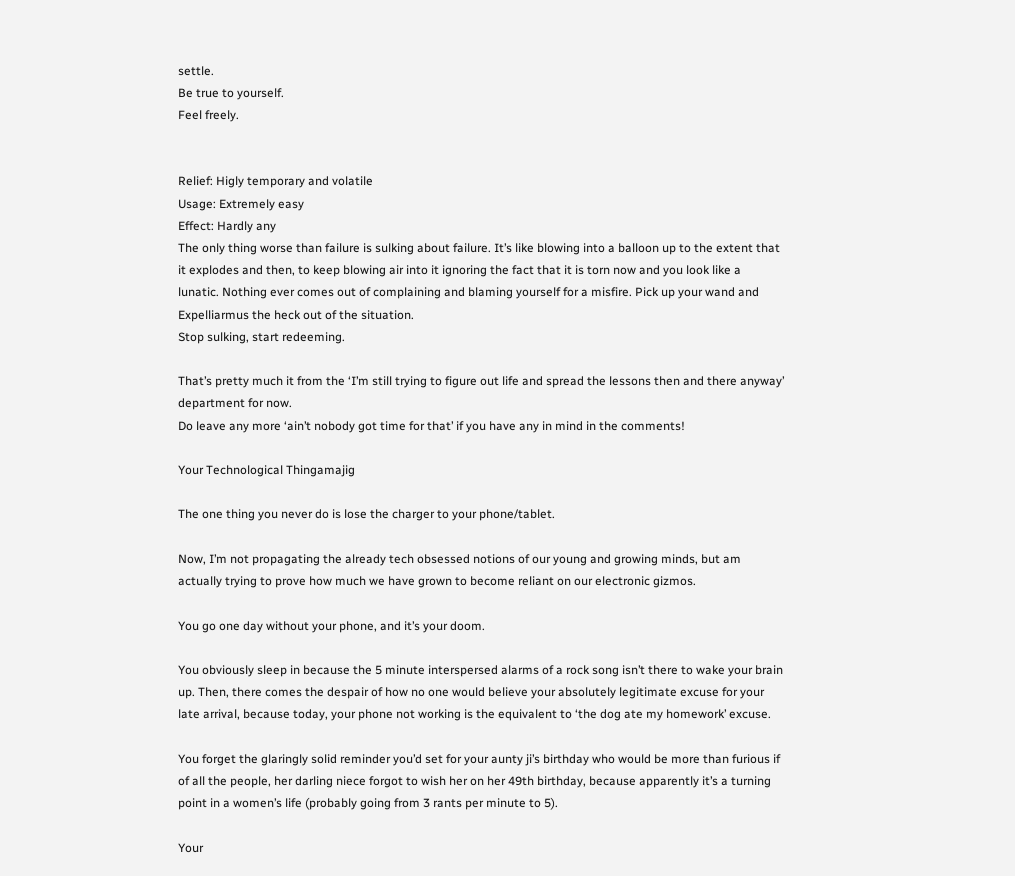settle.
Be true to yourself.
Feel freely.


Relief: Higly temporary and volatile
Usage: Extremely easy
Effect: Hardly any
The only thing worse than failure is sulking about failure. It’s like blowing into a balloon up to the extent that it explodes and then, to keep blowing air into it ignoring the fact that it is torn now and you look like a lunatic. Nothing ever comes out of complaining and blaming yourself for a misfire. Pick up your wand and Expelliarmus the heck out of the situation.
Stop sulking, start redeeming.

That’s pretty much it from the ‘I’m still trying to figure out life and spread the lessons then and there anyway’ department for now.
Do leave any more ‘ain’t nobody got time for that’ if you have any in mind in the comments!

Your Technological Thingamajig

The one thing you never do is lose the charger to your phone/tablet.

Now, I’m not propagating the already tech obsessed notions of our young and growing minds, but am actually trying to prove how much we have grown to become reliant on our electronic gizmos.

You go one day without your phone, and it’s your doom.

You obviously sleep in because the 5 minute interspersed alarms of a rock song isn’t there to wake your brain up. Then, there comes the despair of how no one would believe your absolutely legitimate excuse for your late arrival, because today, your phone not working is the equivalent to ‘the dog ate my homework’ excuse.

You forget the glaringly solid reminder you’d set for your aunty ji’s birthday who would be more than furious if of all the people, her darling niece forgot to wish her on her 49th birthday, because apparently it’s a turning point in a women’s life (probably going from 3 rants per minute to 5).

Your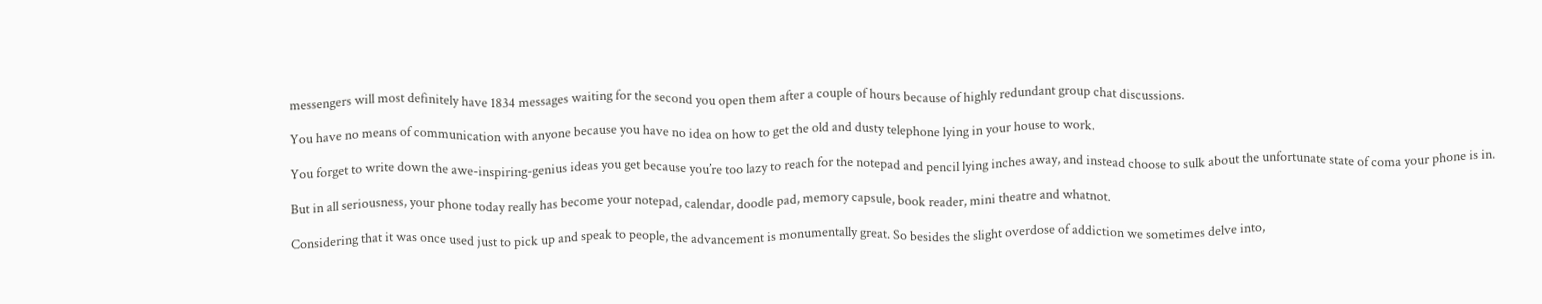messengers will most definitely have 1834 messages waiting for the second you open them after a couple of hours because of highly redundant group chat discussions.

You have no means of communication with anyone because you have no idea on how to get the old and dusty telephone lying in your house to work.

You forget to write down the awe-inspiring-genius ideas you get because you’re too lazy to reach for the notepad and pencil lying inches away, and instead choose to sulk about the unfortunate state of coma your phone is in.

But in all seriousness, your phone today really has become your notepad, calendar, doodle pad, memory capsule, book reader, mini theatre and whatnot.

Considering that it was once used just to pick up and speak to people, the advancement is monumentally great. So besides the slight overdose of addiction we sometimes delve into,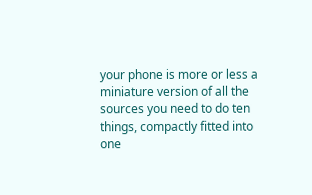your phone is more or less a miniature version of all the sources you need to do ten things, compactly fitted into one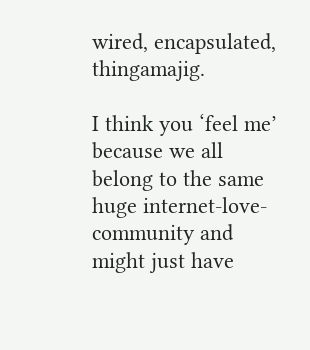wired, encapsulated, thingamajig.

I think you ‘feel me’ because we all belong to the same huge internet-love-community and might just have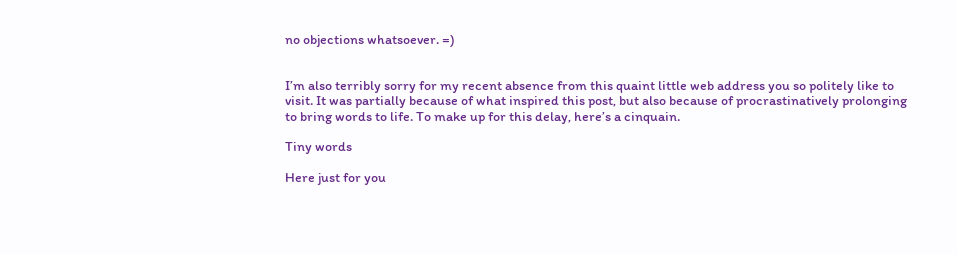no objections whatsoever. =)


I’m also terribly sorry for my recent absence from this quaint little web address you so politely like to visit. It was partially because of what inspired this post, but also because of procrastinatively prolonging to bring words to life. To make up for this delay, here’s a cinquain.

Tiny words

Here just for you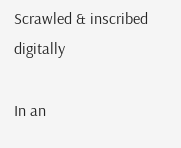Scrawled & inscribed digitally

In an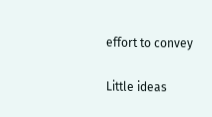effort to convey

Little ideas